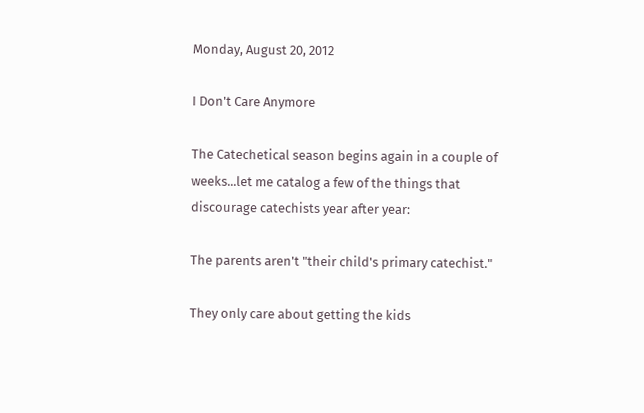Monday, August 20, 2012

I Don't Care Anymore

The Catechetical season begins again in a couple of weeks...let me catalog a few of the things that discourage catechists year after year:

The parents aren't "their child's primary catechist."

They only care about getting the kids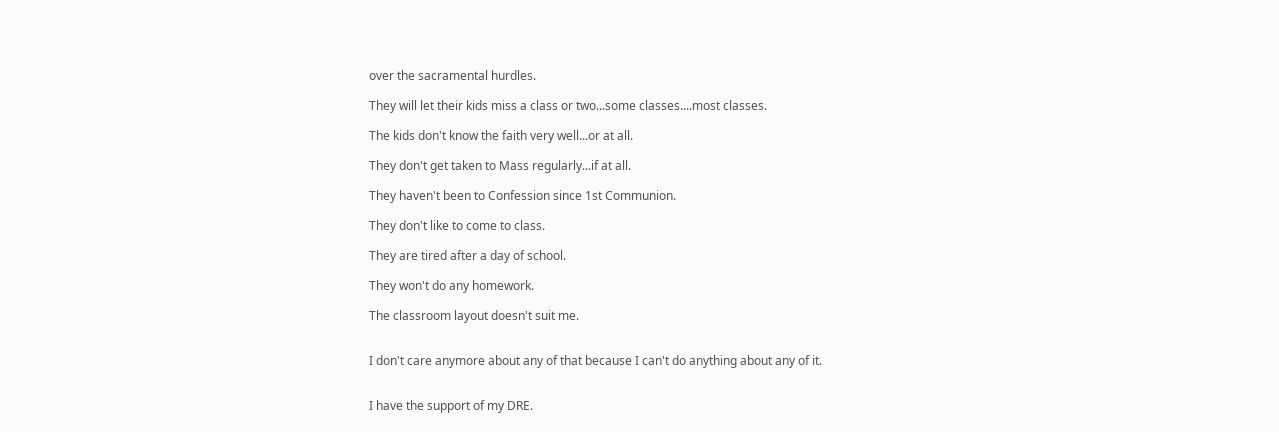over the sacramental hurdles.

They will let their kids miss a class or two...some classes....most classes.

The kids don't know the faith very well...or at all.

They don't get taken to Mass regularly...if at all.

They haven't been to Confession since 1st Communion.

They don't like to come to class.

They are tired after a day of school.

They won't do any homework.

The classroom layout doesn't suit me.


I don't care anymore about any of that because I can't do anything about any of it.


I have the support of my DRE.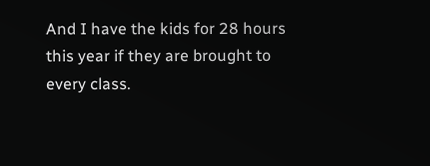And I have the kids for 28 hours this year if they are brought to every class.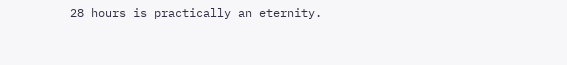28 hours is practically an eternity.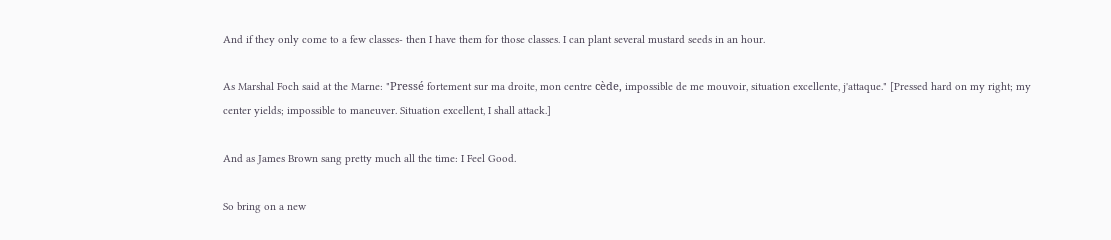And if they only come to a few classes- then I have them for those classes. I can plant several mustard seeds in an hour.

As Marshal Foch said at the Marne: "Pressé fortement sur ma droite, mon centre cède, impossible de me mouvoir, situation excellente, j'attaque." [Pressed hard on my right; my center yields; impossible to maneuver. Situation excellent, I shall attack.]

And as James Brown sang pretty much all the time: I Feel Good.

So bring on a new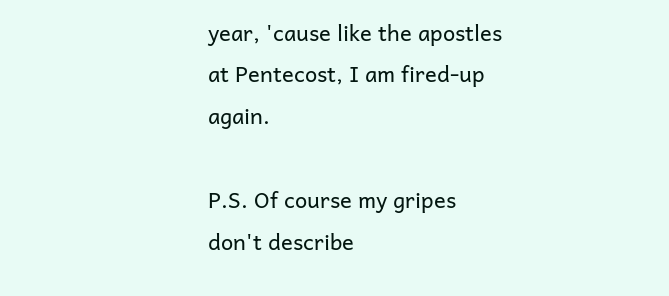year, 'cause like the apostles at Pentecost, I am fired-up again.

P.S. Of course my gripes don't describe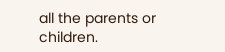all the parents or children.